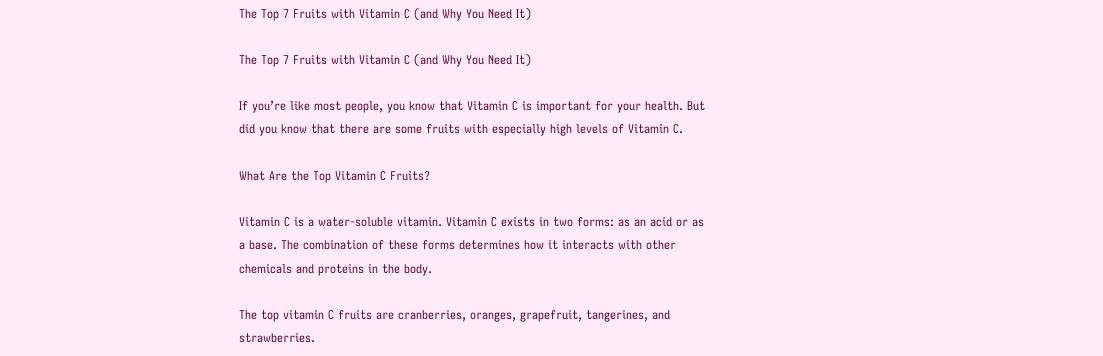The Top 7 Fruits with Vitamin C (and Why You Need It)

The Top 7 Fruits with Vitamin C (and Why You Need It)

If you’re like most people, you know that Vitamin C is important for your health. But did you know that there are some fruits with especially high levels of Vitamin C.

What Are the Top Vitamin C Fruits?

Vitamin C is a water-soluble vitamin. Vitamin C exists in two forms: as an acid or as a base. The combination of these forms determines how it interacts with other chemicals and proteins in the body.

The top vitamin C fruits are cranberries, oranges, grapefruit, tangerines, and strawberries.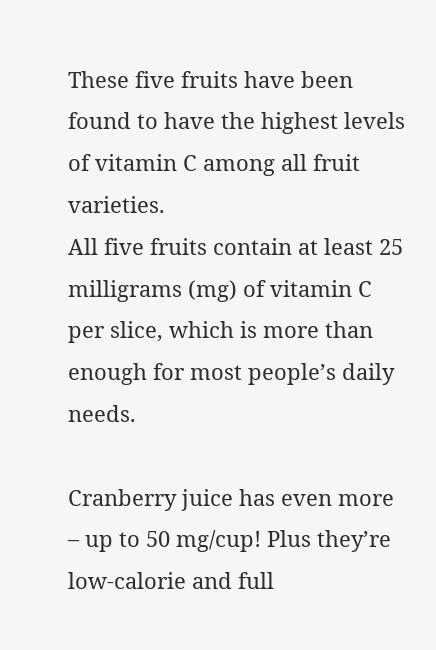These five fruits have been found to have the highest levels of vitamin C among all fruit varieties.
All five fruits contain at least 25 milligrams (mg) of vitamin C per slice, which is more than enough for most people’s daily needs.

Cranberry juice has even more – up to 50 mg/cup! Plus they’re low-calorie and full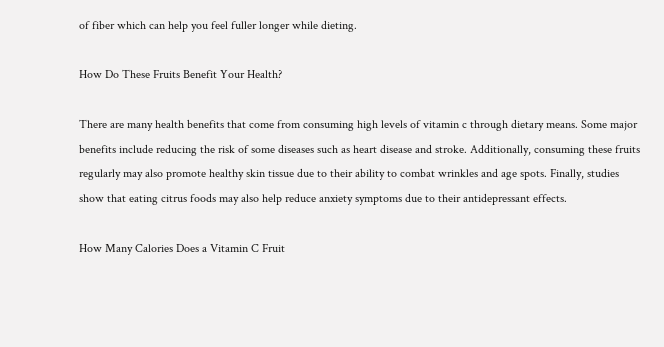of fiber which can help you feel fuller longer while dieting.

How Do These Fruits Benefit Your Health?

There are many health benefits that come from consuming high levels of vitamin c through dietary means. Some major benefits include reducing the risk of some diseases such as heart disease and stroke. Additionally, consuming these fruits regularly may also promote healthy skin tissue due to their ability to combat wrinkles and age spots. Finally, studies show that eating citrus foods may also help reduce anxiety symptoms due to their antidepressant effects.

How Many Calories Does a Vitamin C Fruit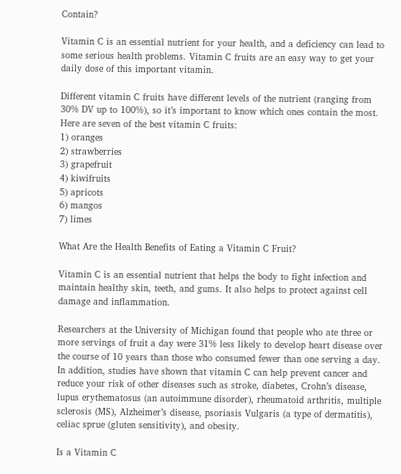Contain?

Vitamin C is an essential nutrient for your health, and a deficiency can lead to some serious health problems. Vitamin C fruits are an easy way to get your daily dose of this important vitamin.

Different vitamin C fruits have different levels of the nutrient (ranging from 30% DV up to 100%), so it’s important to know which ones contain the most. Here are seven of the best vitamin C fruits:
1) oranges
2) strawberries
3) grapefruit
4) kiwifruits
5) apricots
6) mangos
7) limes

What Are the Health Benefits of Eating a Vitamin C Fruit?

Vitamin C is an essential nutrient that helps the body to fight infection and maintain healthy skin, teeth, and gums. It also helps to protect against cell damage and inflammation.

Researchers at the University of Michigan found that people who ate three or more servings of fruit a day were 31% less likely to develop heart disease over the course of 10 years than those who consumed fewer than one serving a day. In addition, studies have shown that vitamin C can help prevent cancer and reduce your risk of other diseases such as stroke, diabetes, Crohn’s disease, lupus erythematosus (an autoimmune disorder), rheumatoid arthritis, multiple sclerosis (MS), Alzheimer’s disease, psoriasis Vulgaris (a type of dermatitis), celiac sprue (gluten sensitivity), and obesity.

Is a Vitamin C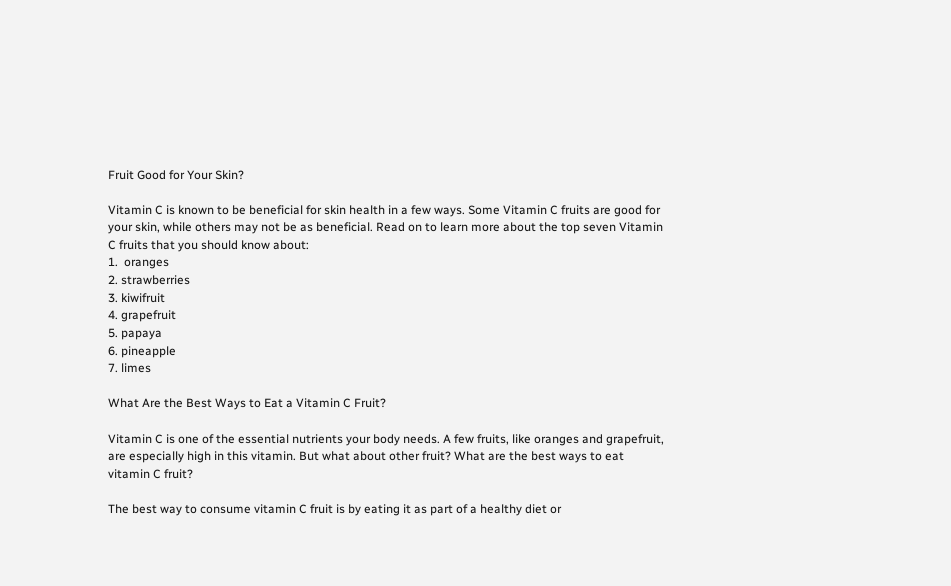Fruit Good for Your Skin?

Vitamin C is known to be beneficial for skin health in a few ways. Some Vitamin C fruits are good for your skin, while others may not be as beneficial. Read on to learn more about the top seven Vitamin C fruits that you should know about:
1.  oranges
2. strawberries
3. kiwifruit
4. grapefruit
5. papaya
6. pineapple
7. limes

What Are the Best Ways to Eat a Vitamin C Fruit?

Vitamin C is one of the essential nutrients your body needs. A few fruits, like oranges and grapefruit, are especially high in this vitamin. But what about other fruit? What are the best ways to eat vitamin C fruit?

The best way to consume vitamin C fruit is by eating it as part of a healthy diet or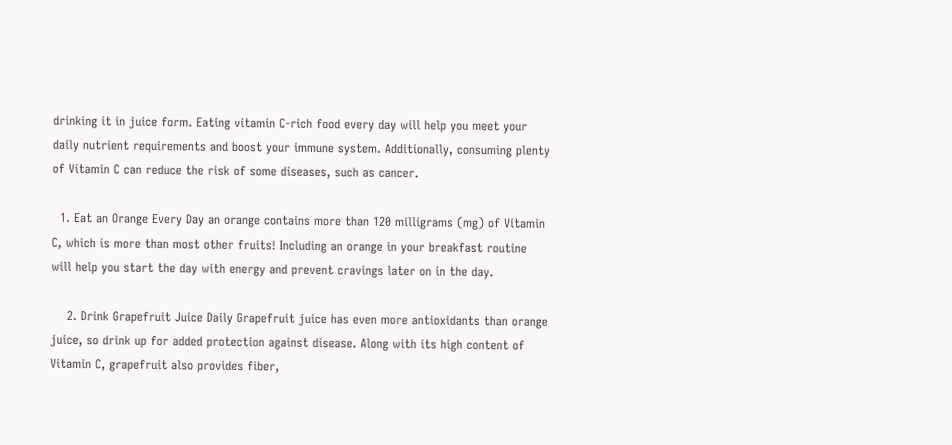drinking it in juice form. Eating vitamin C-rich food every day will help you meet your daily nutrient requirements and boost your immune system. Additionally, consuming plenty of Vitamin C can reduce the risk of some diseases, such as cancer.

  1. Eat an Orange Every Day an orange contains more than 120 milligrams (mg) of Vitamin C, which is more than most other fruits! Including an orange in your breakfast routine will help you start the day with energy and prevent cravings later on in the day.

    2. Drink Grapefruit Juice Daily Grapefruit juice has even more antioxidants than orange juice, so drink up for added protection against disease. Along with its high content of Vitamin C, grapefruit also provides fiber,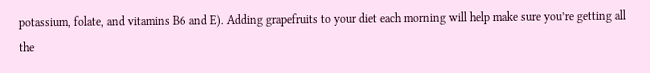potassium, folate, and vitamins B6 and E). Adding grapefruits to your diet each morning will help make sure you’re getting all the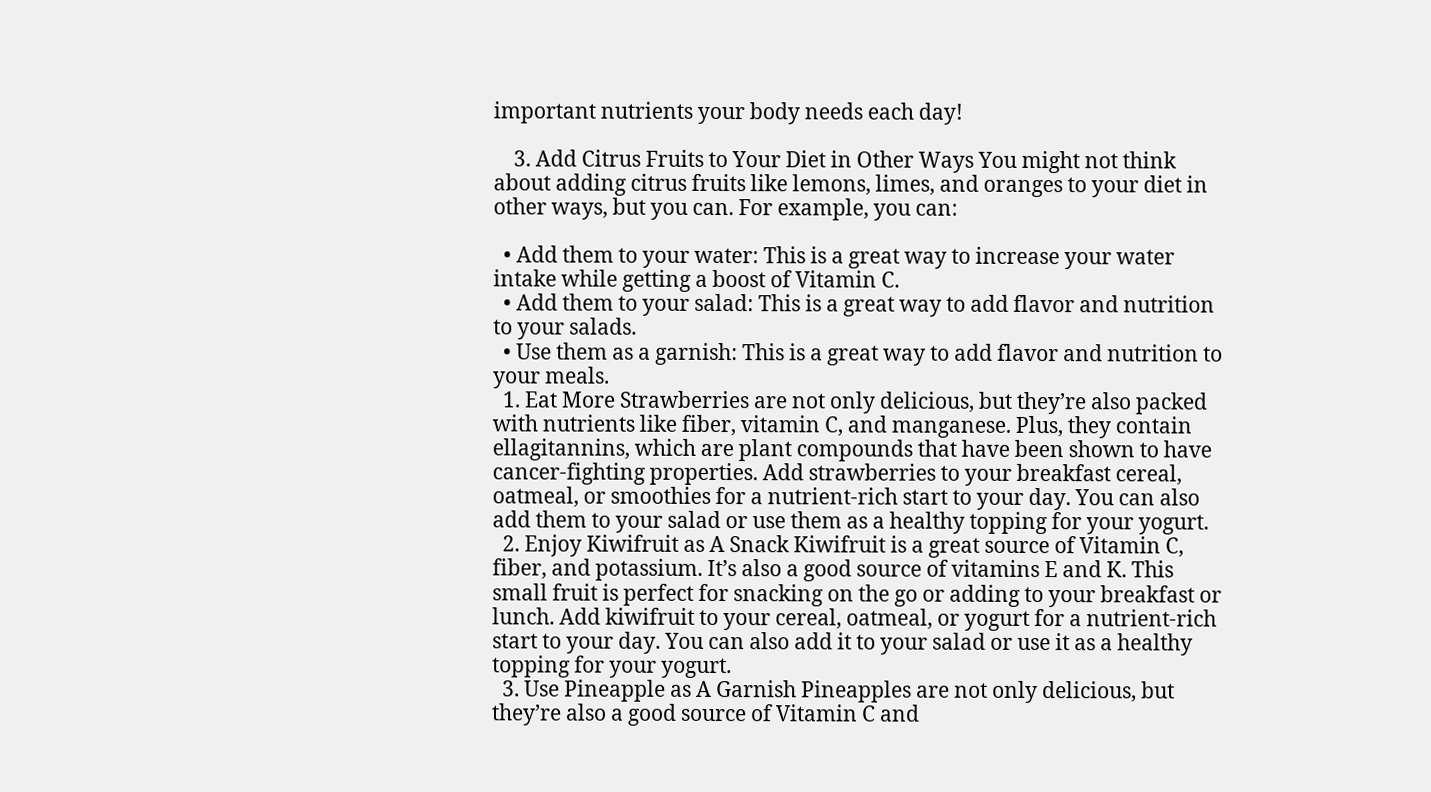important nutrients your body needs each day!

    3. Add Citrus Fruits to Your Diet in Other Ways You might not think about adding citrus fruits like lemons, limes, and oranges to your diet in other ways, but you can. For example, you can:

  • Add them to your water: This is a great way to increase your water intake while getting a boost of Vitamin C.
  • Add them to your salad: This is a great way to add flavor and nutrition to your salads.
  • Use them as a garnish: This is a great way to add flavor and nutrition to your meals.
  1. Eat More Strawberries are not only delicious, but they’re also packed with nutrients like fiber, vitamin C, and manganese. Plus, they contain ellagitannins, which are plant compounds that have been shown to have cancer-fighting properties. Add strawberries to your breakfast cereal, oatmeal, or smoothies for a nutrient-rich start to your day. You can also add them to your salad or use them as a healthy topping for your yogurt.
  2. Enjoy Kiwifruit as A Snack Kiwifruit is a great source of Vitamin C, fiber, and potassium. It’s also a good source of vitamins E and K. This small fruit is perfect for snacking on the go or adding to your breakfast or lunch. Add kiwifruit to your cereal, oatmeal, or yogurt for a nutrient-rich start to your day. You can also add it to your salad or use it as a healthy topping for your yogurt.
  3. Use Pineapple as A Garnish Pineapples are not only delicious, but they’re also a good source of Vitamin C and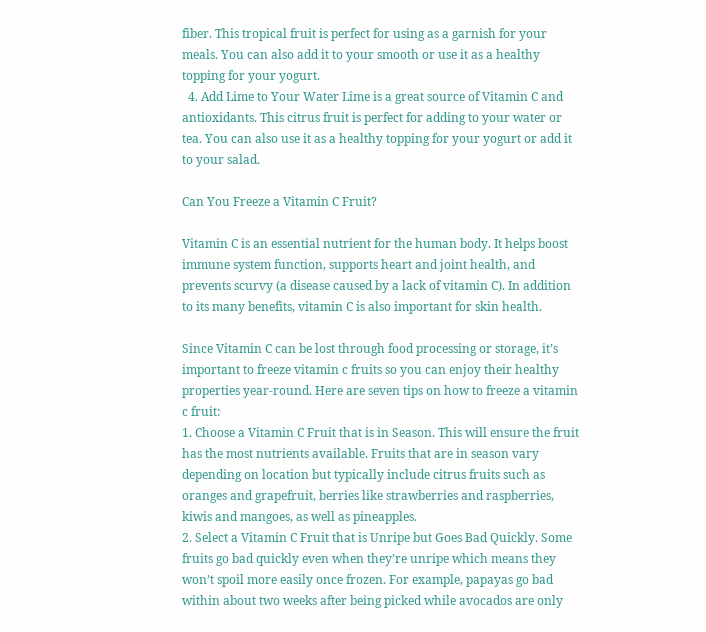fiber. This tropical fruit is perfect for using as a garnish for your meals. You can also add it to your smooth or use it as a healthy topping for your yogurt.
  4. Add Lime to Your Water Lime is a great source of Vitamin C and antioxidants. This citrus fruit is perfect for adding to your water or tea. You can also use it as a healthy topping for your yogurt or add it to your salad.

Can You Freeze a Vitamin C Fruit?

Vitamin C is an essential nutrient for the human body. It helps boost immune system function, supports heart and joint health, and prevents scurvy (a disease caused by a lack of vitamin C). In addition to its many benefits, vitamin C is also important for skin health.

Since Vitamin C can be lost through food processing or storage, it’s important to freeze vitamin c fruits so you can enjoy their healthy properties year-round. Here are seven tips on how to freeze a vitamin c fruit:
1. Choose a Vitamin C Fruit that is in Season. This will ensure the fruit has the most nutrients available. Fruits that are in season vary depending on location but typically include citrus fruits such as oranges and grapefruit, berries like strawberries and raspberries, kiwis and mangoes, as well as pineapples.
2. Select a Vitamin C Fruit that is Unripe but Goes Bad Quickly. Some fruits go bad quickly even when they’re unripe which means they won’t spoil more easily once frozen. For example, papayas go bad within about two weeks after being picked while avocados are only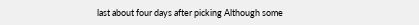last about four days after picking Although some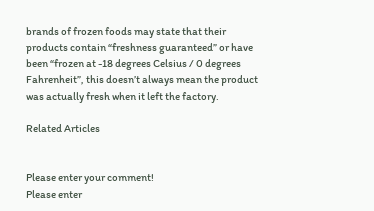brands of frozen foods may state that their products contain “freshness guaranteed” or have been “frozen at -18 degrees Celsius / 0 degrees Fahrenheit”, this doesn’t always mean the product was actually fresh when it left the factory.

Related Articles


Please enter your comment!
Please enter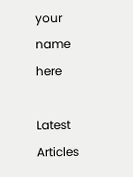your name here

Latest Articles